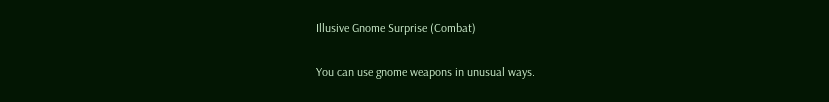Illusive Gnome Surprise (Combat)

You can use gnome weapons in unusual ways.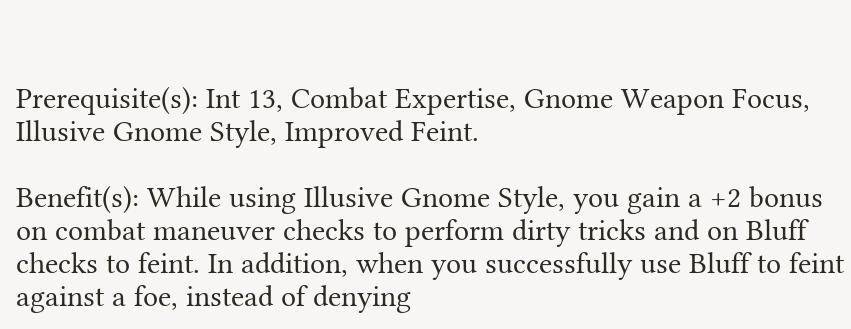Prerequisite(s): Int 13, Combat Expertise, Gnome Weapon Focus, Illusive Gnome Style, Improved Feint.

Benefit(s): While using Illusive Gnome Style, you gain a +2 bonus on combat maneuver checks to perform dirty tricks and on Bluff checks to feint. In addition, when you successfully use Bluff to feint against a foe, instead of denying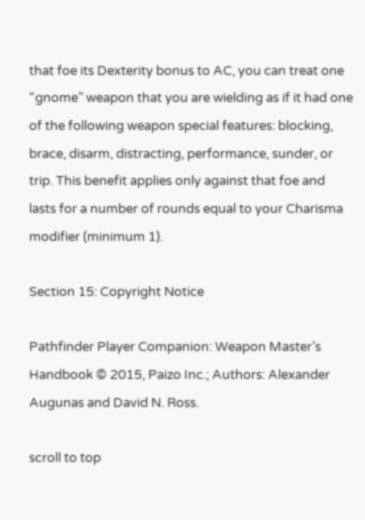that foe its Dexterity bonus to AC, you can treat one “gnome” weapon that you are wielding as if it had one of the following weapon special features: blocking, brace, disarm, distracting, performance, sunder, or trip. This benefit applies only against that foe and lasts for a number of rounds equal to your Charisma modifier (minimum 1).

Section 15: Copyright Notice

Pathfinder Player Companion: Weapon Master’s Handbook © 2015, Paizo Inc.; Authors: Alexander Augunas and David N. Ross.

scroll to top